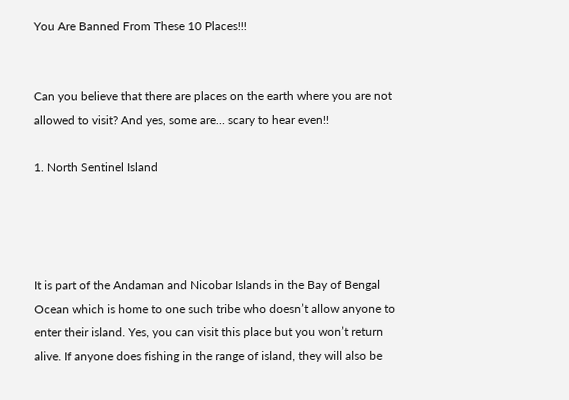You Are Banned From These 10 Places!!!


Can you believe that there are places on the earth where you are not allowed to visit? And yes, some are… scary to hear even!!

1. North Sentinel Island




It is part of the Andaman and Nicobar Islands in the Bay of Bengal Ocean which is home to one such tribe who doesn’t allow anyone to enter their island. Yes, you can visit this place but you won’t return alive. If anyone does fishing in the range of island, they will also be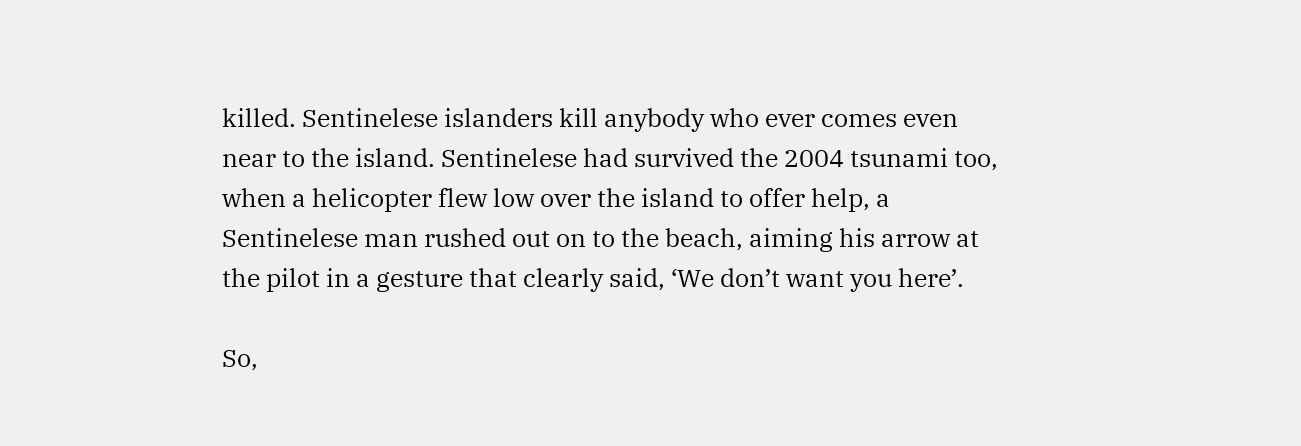killed. Sentinelese islanders kill anybody who ever comes even near to the island. Sentinelese had survived the 2004 tsunami too, when a helicopter flew low over the island to offer help, a Sentinelese man rushed out on to the beach, aiming his arrow at the pilot in a gesture that clearly said, ‘We don’t want you here’.

So,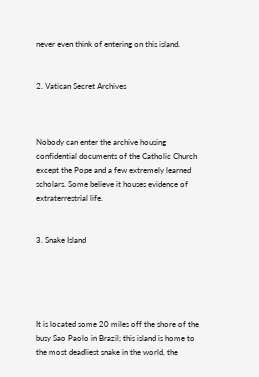never even think of entering on this island.


2. Vatican Secret Archives



Nobody can enter the archive housing confidential documents of the Catholic Church except the Pope and a few extremely learned scholars. Some believe it houses evidence of extraterrestrial life.


3. Snake Island





It is located some 20 miles off the shore of the busy Sao Paolo in Brazil; this island is home to the most deadliest snake in the world, the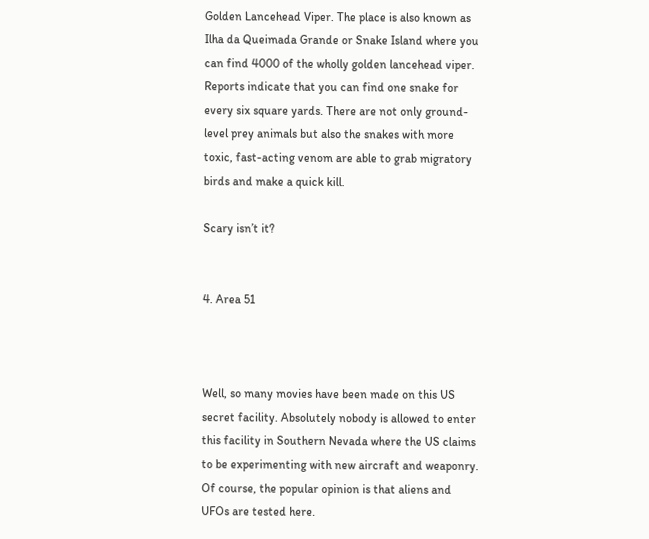Golden Lancehead Viper. The place is also known as Ilha da Queimada Grande or Snake Island where you can find 4000 of the wholly golden lancehead viper. Reports indicate that you can find one snake for every six square yards. There are not only ground-level prey animals but also the snakes with more toxic, fast-acting venom are able to grab migratory birds and make a quick kill.

Scary isn’t it?


4. Area 51



Well, so many movies have been made on this US secret facility. Absolutely nobody is allowed to enter this facility in Southern Nevada where the US claims to be experimenting with new aircraft and weaponry. Of course, the popular opinion is that aliens and UFOs are tested here.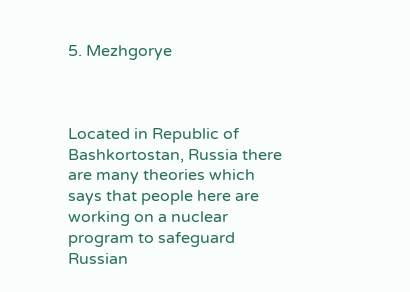5. Mezhgorye



Located in Republic of Bashkortostan, Russia there are many theories which says that people here are working on a nuclear program to safeguard Russian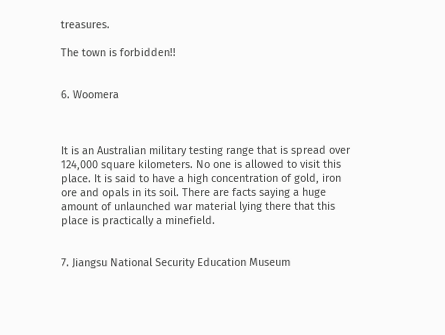treasures.

The town is forbidden!!


6. Woomera



It is an Australian military testing range that is spread over 124,000 square kilometers. No one is allowed to visit this place. It is said to have a high concentration of gold, iron ore and opals in its soil. There are facts saying a huge amount of unlaunched war material lying there that this place is practically a minefield.


7. Jiangsu National Security Education Museum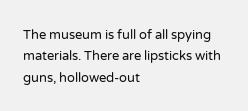The museum is full of all spying materials. There are lipsticks with guns, hollowed-out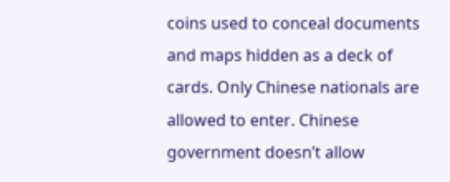coins used to conceal documents and maps hidden as a deck of cards. Only Chinese nationals are allowed to enter. Chinese government doesn’t allow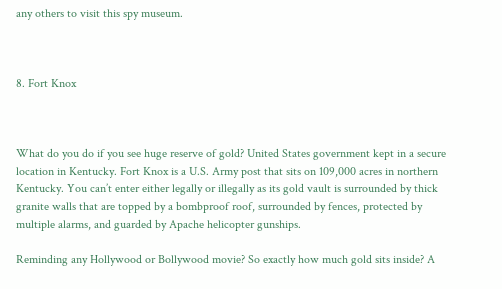any others to visit this spy museum.



8. Fort Knox



What do you do if you see huge reserve of gold? United States government kept in a secure location in Kentucky. Fort Knox is a U.S. Army post that sits on 109,000 acres in northern Kentucky. You can’t enter either legally or illegally as its gold vault is surrounded by thick granite walls that are topped by a bombproof roof, surrounded by fences, protected by multiple alarms, and guarded by Apache helicopter gunships.

Reminding any Hollywood or Bollywood movie? So exactly how much gold sits inside? A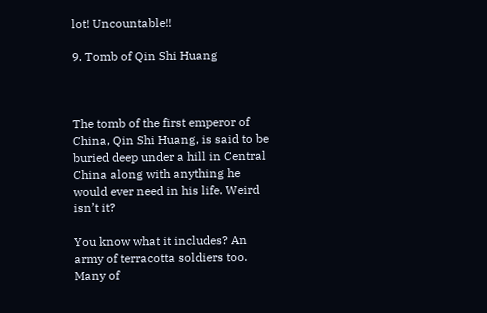lot! Uncountable!!

9. Tomb of Qin Shi Huang



The tomb of the first emperor of China, Qin Shi Huang, is said to be buried deep under a hill in Central China along with anything he would ever need in his life. Weird isn’t it?

You know what it includes? An army of terracotta soldiers too. Many of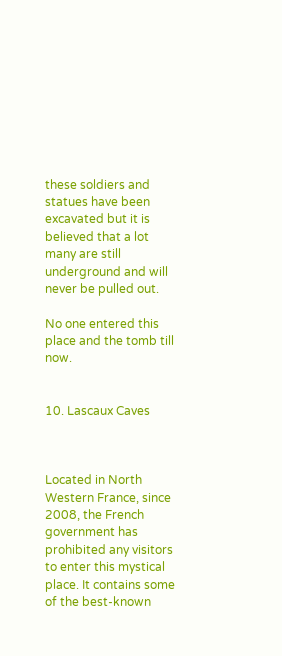these soldiers and statues have been excavated but it is believed that a lot many are still underground and will never be pulled out.

No one entered this place and the tomb till now.


10. Lascaux Caves



Located in North Western France, since 2008, the French government has prohibited any visitors to enter this mystical place. It contains some of the best-known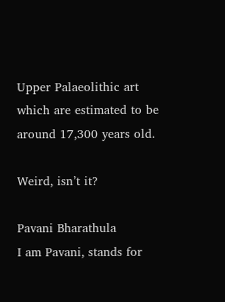Upper Palaeolithic art which are estimated to be around 17,300 years old.

Weird, isn’t it?

Pavani Bharathula
I am Pavani, stands for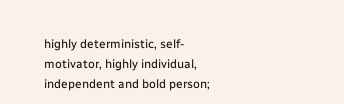highly deterministic, self-motivator, highly individual, independent and bold person;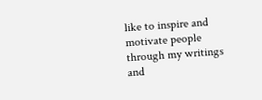like to inspire and motivate people through my writings and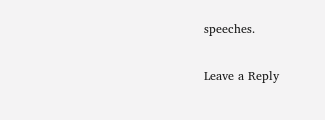speeches.

Leave a Reply